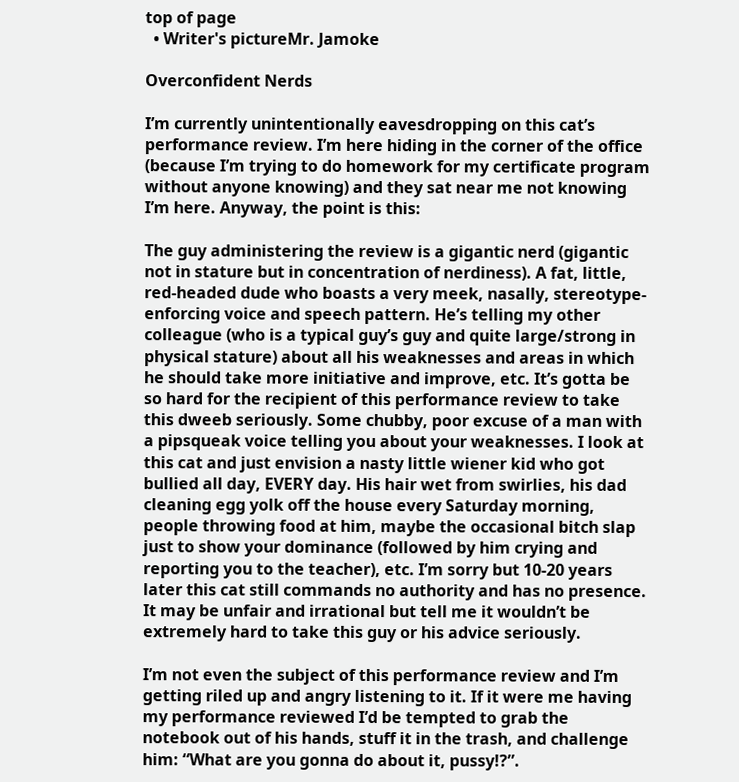top of page
  • Writer's pictureMr. Jamoke

Overconfident Nerds

I’m currently unintentionally eavesdropping on this cat’s performance review. I’m here hiding in the corner of the office (because I’m trying to do homework for my certificate program without anyone knowing) and they sat near me not knowing I’m here. Anyway, the point is this:

The guy administering the review is a gigantic nerd (gigantic not in stature but in concentration of nerdiness). A fat, little, red-headed dude who boasts a very meek, nasally, stereotype-enforcing voice and speech pattern. He’s telling my other colleague (who is a typical guy’s guy and quite large/strong in physical stature) about all his weaknesses and areas in which he should take more initiative and improve, etc. It’s gotta be so hard for the recipient of this performance review to take this dweeb seriously. Some chubby, poor excuse of a man with a pipsqueak voice telling you about your weaknesses. I look at this cat and just envision a nasty little wiener kid who got bullied all day, EVERY day. His hair wet from swirlies, his dad cleaning egg yolk off the house every Saturday morning, people throwing food at him, maybe the occasional bitch slap just to show your dominance (followed by him crying and reporting you to the teacher), etc. I’m sorry but 10-20 years later this cat still commands no authority and has no presence. It may be unfair and irrational but tell me it wouldn’t be extremely hard to take this guy or his advice seriously.

I’m not even the subject of this performance review and I’m getting riled up and angry listening to it. If it were me having my performance reviewed I’d be tempted to grab the notebook out of his hands, stuff it in the trash, and challenge him: “What are you gonna do about it, pussy!?”.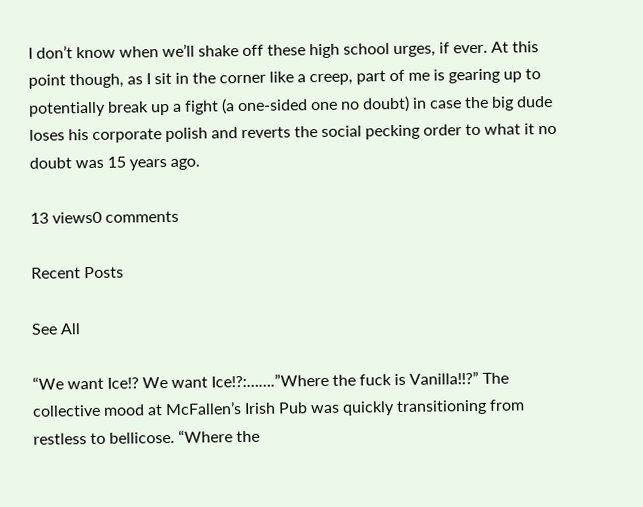I don’t know when we’ll shake off these high school urges, if ever. At this point though, as I sit in the corner like a creep, part of me is gearing up to potentially break up a fight (a one-sided one no doubt) in case the big dude loses his corporate polish and reverts the social pecking order to what it no doubt was 15 years ago.

13 views0 comments

Recent Posts

See All

“We want Ice!? We want Ice!?:…….”Where the fuck is Vanilla!!?” The collective mood at McFallen’s Irish Pub was quickly transitioning from restless to bellicose. “Where the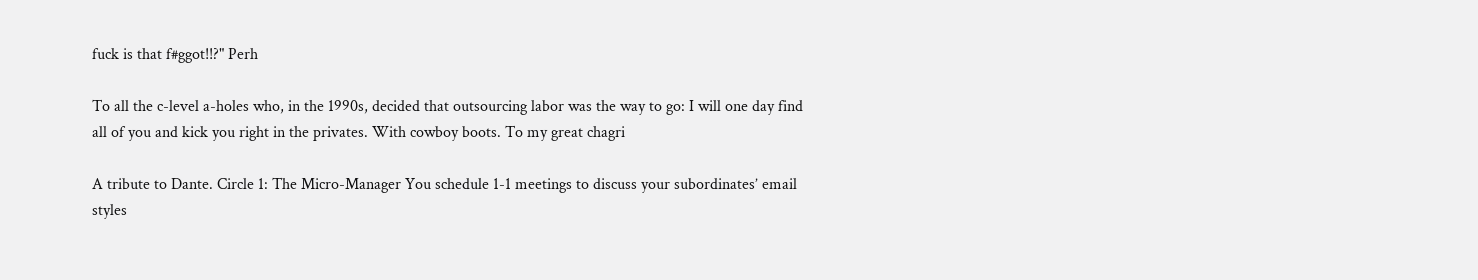fuck is that f#ggot!!?" Perh

To all the c-level a-holes who, in the 1990s, decided that outsourcing labor was the way to go: I will one day find all of you and kick you right in the privates. With cowboy boots. To my great chagri

A tribute to Dante. Circle 1: The Micro-Manager You schedule 1-1 meetings to discuss your subordinates’ email styles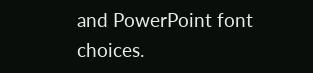and PowerPoint font choices.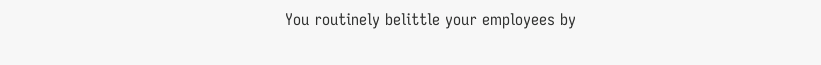You routinely belittle your employees by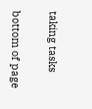taking tasks

bottom of page